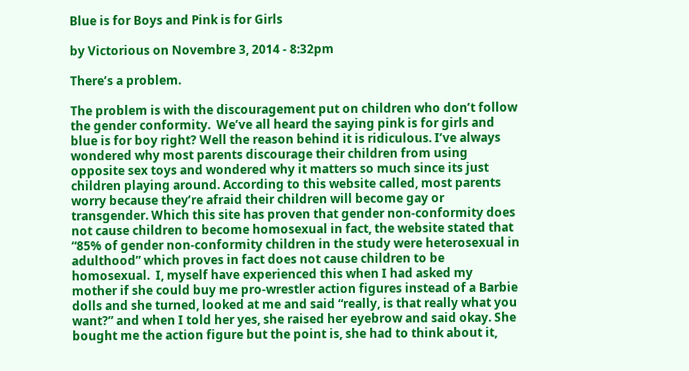Blue is for Boys and Pink is for Girls

by Victorious on Novembre 3, 2014 - 8:32pm

There’s a problem.

The problem is with the discouragement put on children who don’t follow the gender conformity.  We’ve all heard the saying pink is for girls and blue is for boy right? Well the reason behind it is ridiculous. I’ve always wondered why most parents discourage their children from using opposite sex toys and wondered why it matters so much since its just children playing around. According to this website called, most parents worry because they’re afraid their children will become gay or transgender. Which this site has proven that gender non-conformity does not cause children to become homosexual in fact, the website stated that “85% of gender non-conformity children in the study were heterosexual in adulthood” which proves in fact does not cause children to be homosexual.  I, myself have experienced this when I had asked my mother if she could buy me pro-wrestler action figures instead of a Barbie dolls and she turned, looked at me and said “really, is that really what you want?” and when I told her yes, she raised her eyebrow and said okay. She bought me the action figure but the point is, she had to think about it,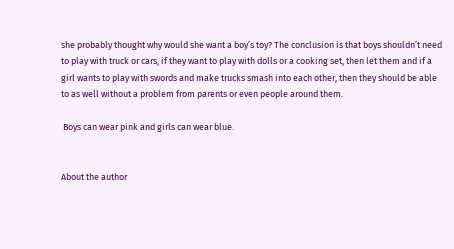she probably thought why would she want a boy’s toy? The conclusion is that boys shouldn’t need to play with truck or cars, if they want to play with dolls or a cooking set, then let them and if a girl wants to play with swords and make trucks smash into each other, then they should be able to as well without a problem from parents or even people around them.

 Boys can wear pink and girls can wear blue.


About the author